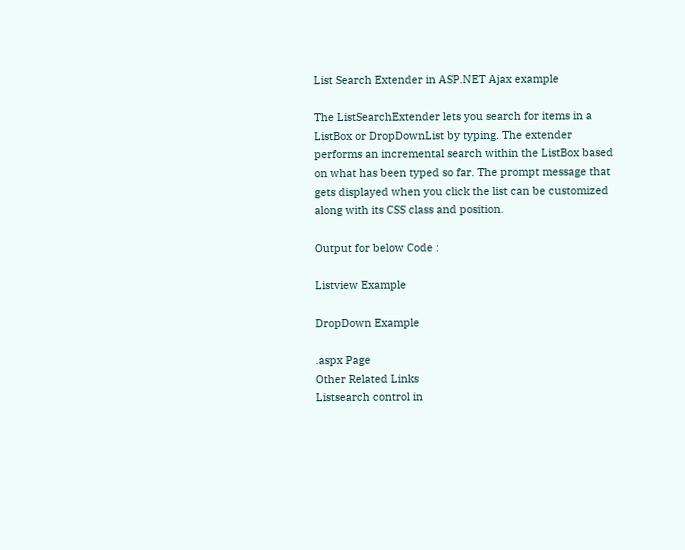List Search Extender in ASP.NET Ajax example

The ListSearchExtender lets you search for items in a ListBox or DropDownList by typing. The extender performs an incremental search within the ListBox based on what has been typed so far. The prompt message that gets displayed when you click the list can be customized along with its CSS class and position.

Output for below Code :

Listview Example

DropDown Example

.aspx Page
Other Related Links
Listsearch control in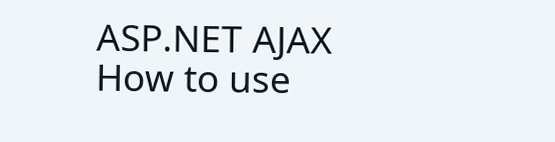ASP.NET AJAX
How to use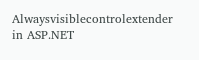Alwaysvisiblecontrolextender in ASP.NET